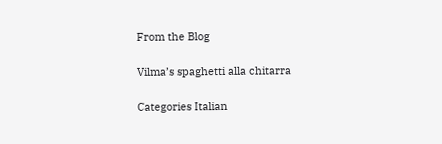From the Blog

Vilma’s spaghetti alla chitarra

Categories Italian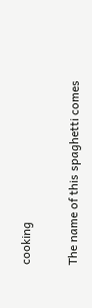cooking

The name of this spaghetti comes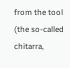from the tool (the so-called chitarra,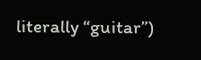literally “guitar”)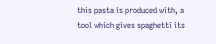this pasta is produced with, a tool which gives spaghetti its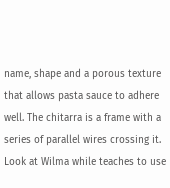name, shape and a porous texture that allows pasta sauce to adhere well. The chitarra is a frame with a series of parallel wires crossing it. Look at Wilma while teaches to use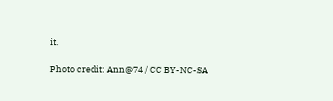it.

Photo credit: Ann@74 / CC BY-NC-SA